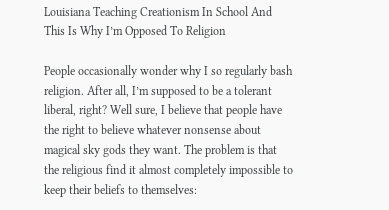Louisiana Teaching Creationism In School And This Is Why I’m Opposed To Religion

People occasionally wonder why I so regularly bash religion. After all, I’m supposed to be a tolerant liberal, right? Well sure, I believe that people have the right to believe whatever nonsense about magical sky gods they want. The problem is that the religious find it almost completely impossible to keep their beliefs to themselves: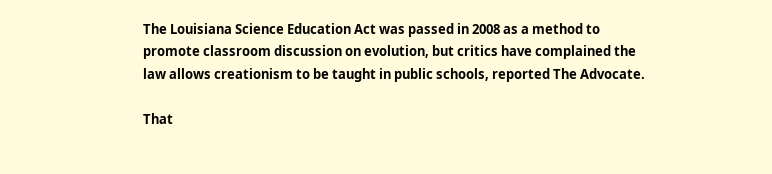The Louisiana Science Education Act was passed in 2008 as a method to promote classroom discussion on evolution, but critics have complained the law allows creationism to be taught in public schools, reported The Advocate.

That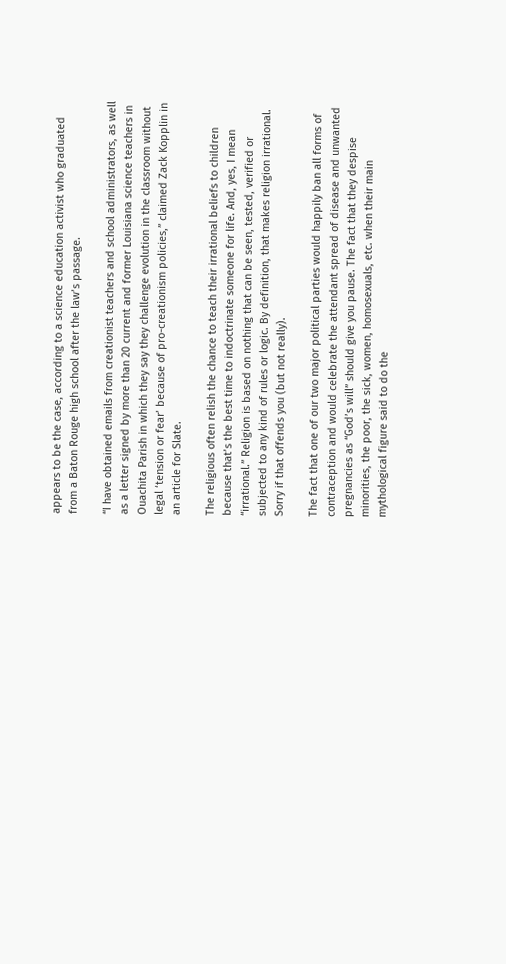appears to be the case, according to a science education activist who graduated from a Baton Rouge high school after the law’s passage.

“I have obtained emails from creationist teachers and school administrators, as well as a letter signed by more than 20 current and former Louisiana science teachers in Ouachita Parish in which they say they challenge evolution in the classroom without legal ‘tension or fear’ because of pro-creationism policies,” claimed Zack Kopplin in an article for Slate.

The religious often relish the chance to teach their irrational beliefs to children because that’s the best time to indoctrinate someone for life. And, yes, I mean “irrational.” Religion is based on nothing that can be seen, tested, verified or subjected to any kind of rules or logic. By definition, that makes religion irrational. Sorry if that offends you (but not really).

The fact that one of our two major political parties would happily ban all forms of contraception and would celebrate the attendant spread of disease and unwanted pregnancies as “God’s will” should give you pause. The fact that they despise minorities, the poor, the sick, women, homosexuals, etc. when their main mythological figure said to do the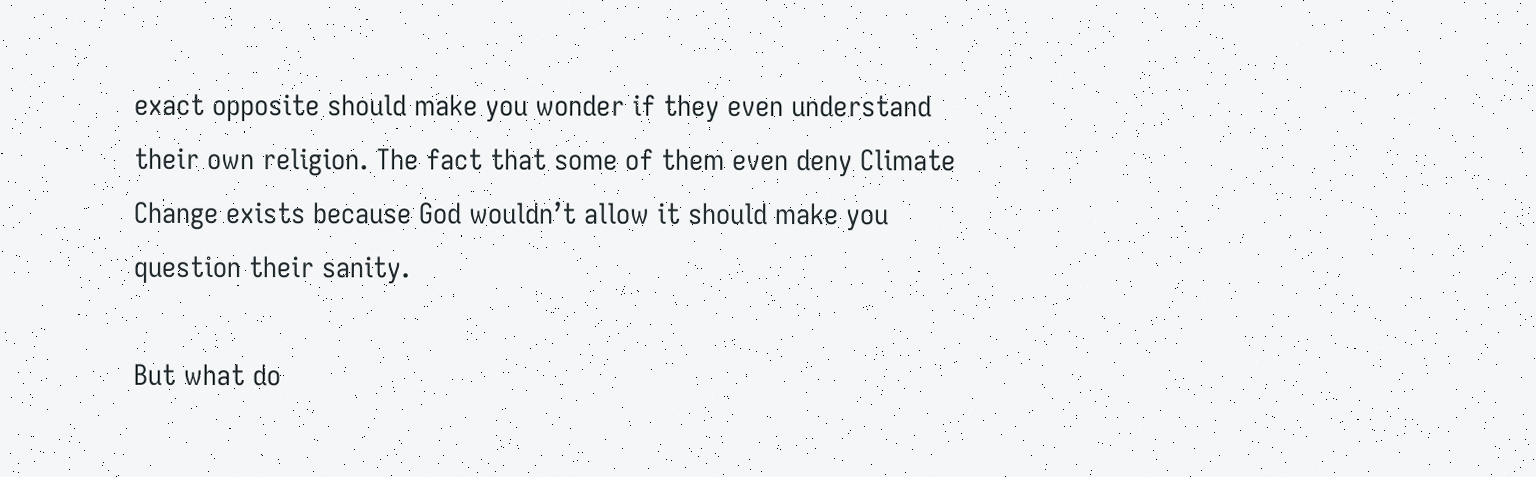exact opposite should make you wonder if they even understand their own religion. The fact that some of them even deny Climate Change exists because God wouldn’t allow it should make you question their sanity.

But what do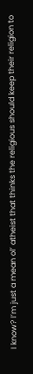I know? I’m just a mean ol’ atheist that thinks the religious should keep their religion to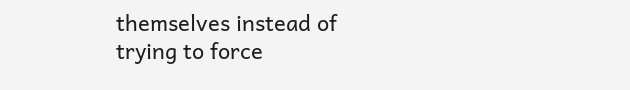themselves instead of trying to force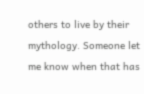others to live by their mythology. Someone let me know when that has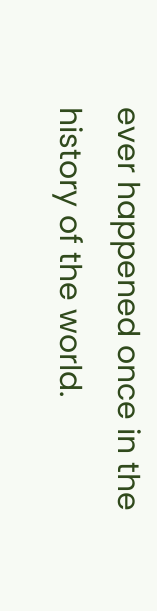ever happened once in the history of the world.